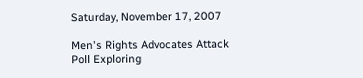Saturday, November 17, 2007

Men's Rights Advocates Attack Poll Exploring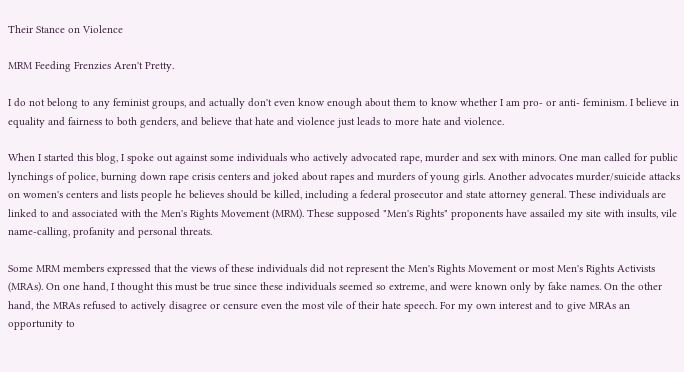Their Stance on Violence

MRM Feeding Frenzies Aren't Pretty.

I do not belong to any feminist groups, and actually don't even know enough about them to know whether I am pro- or anti- feminism. I believe in equality and fairness to both genders, and believe that hate and violence just leads to more hate and violence.

When I started this blog, I spoke out against some individuals who actively advocated rape, murder and sex with minors. One man called for public lynchings of police, burning down rape crisis centers and joked about rapes and murders of young girls. Another advocates murder/suicide attacks on women's centers and lists people he believes should be killed, including a federal prosecutor and state attorney general. These individuals are linked to and associated with the Men's Rights Movement (MRM). These supposed "Men's Rights" proponents have assailed my site with insults, vile name-calling, profanity and personal threats.

Some MRM members expressed that the views of these individuals did not represent the Men's Rights Movement or most Men's Rights Activists (MRAs). On one hand, I thought this must be true since these individuals seemed so extreme, and were known only by fake names. On the other hand, the MRAs refused to actively disagree or censure even the most vile of their hate speech. For my own interest and to give MRAs an opportunity to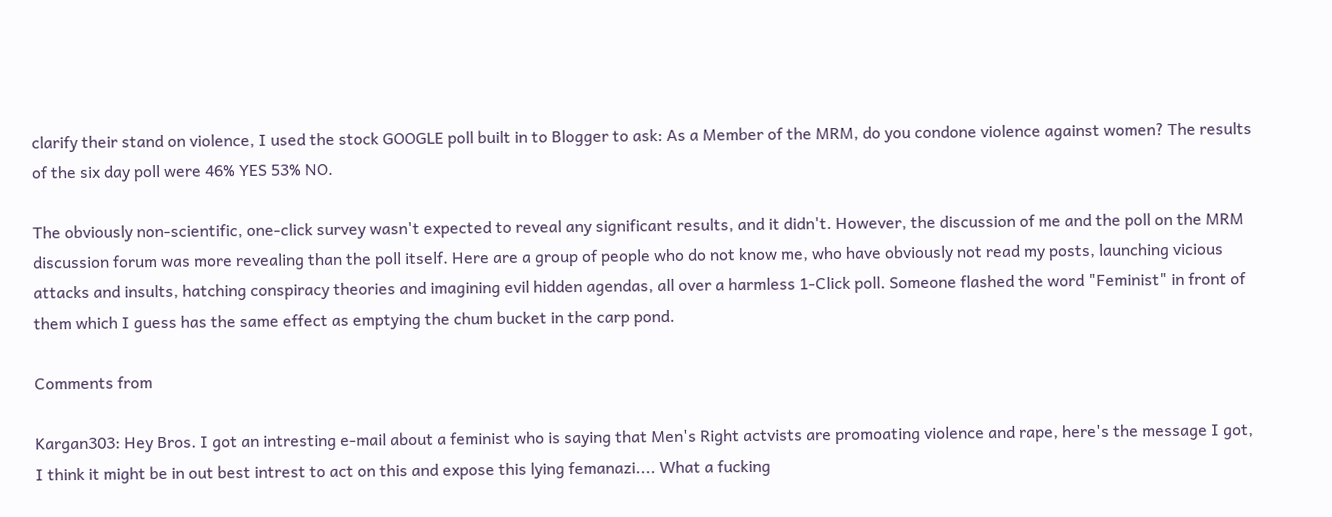clarify their stand on violence, I used the stock GOOGLE poll built in to Blogger to ask: As a Member of the MRM, do you condone violence against women? The results of the six day poll were 46% YES 53% NO.

The obviously non-scientific, one-click survey wasn't expected to reveal any significant results, and it didn't. However, the discussion of me and the poll on the MRM discussion forum was more revealing than the poll itself. Here are a group of people who do not know me, who have obviously not read my posts, launching vicious attacks and insults, hatching conspiracy theories and imagining evil hidden agendas, all over a harmless 1-Click poll. Someone flashed the word "Feminist" in front of them which I guess has the same effect as emptying the chum bucket in the carp pond.

Comments from

Kargan303: Hey Bros. I got an intresting e-mail about a feminist who is saying that Men's Right actvists are promoating violence and rape, here's the message I got, I think it might be in out best intrest to act on this and expose this lying femanazi.... What a fucking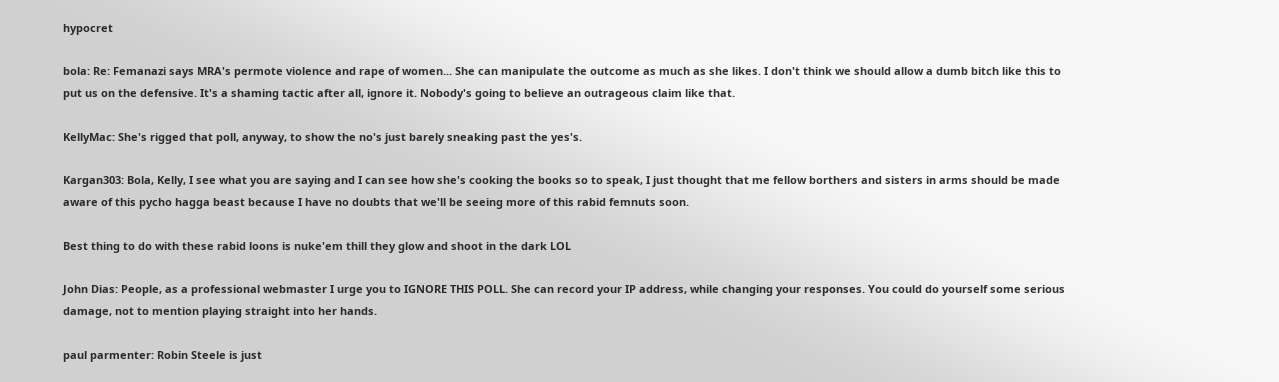hypocret

bola: Re: Femanazi says MRA's permote violence and rape of women... She can manipulate the outcome as much as she likes. I don't think we should allow a dumb bitch like this to put us on the defensive. It's a shaming tactic after all, ignore it. Nobody's going to believe an outrageous claim like that.

KellyMac: She's rigged that poll, anyway, to show the no's just barely sneaking past the yes's.

Kargan303: Bola, Kelly, I see what you are saying and I can see how she's cooking the books so to speak, I just thought that me fellow borthers and sisters in arms should be made aware of this pycho hagga beast because I have no doubts that we'll be seeing more of this rabid femnuts soon.

Best thing to do with these rabid loons is nuke'em thill they glow and shoot in the dark LOL

John Dias: People, as a professional webmaster I urge you to IGNORE THIS POLL. She can record your IP address, while changing your responses. You could do yourself some serious damage, not to mention playing straight into her hands.

paul parmenter: Robin Steele is just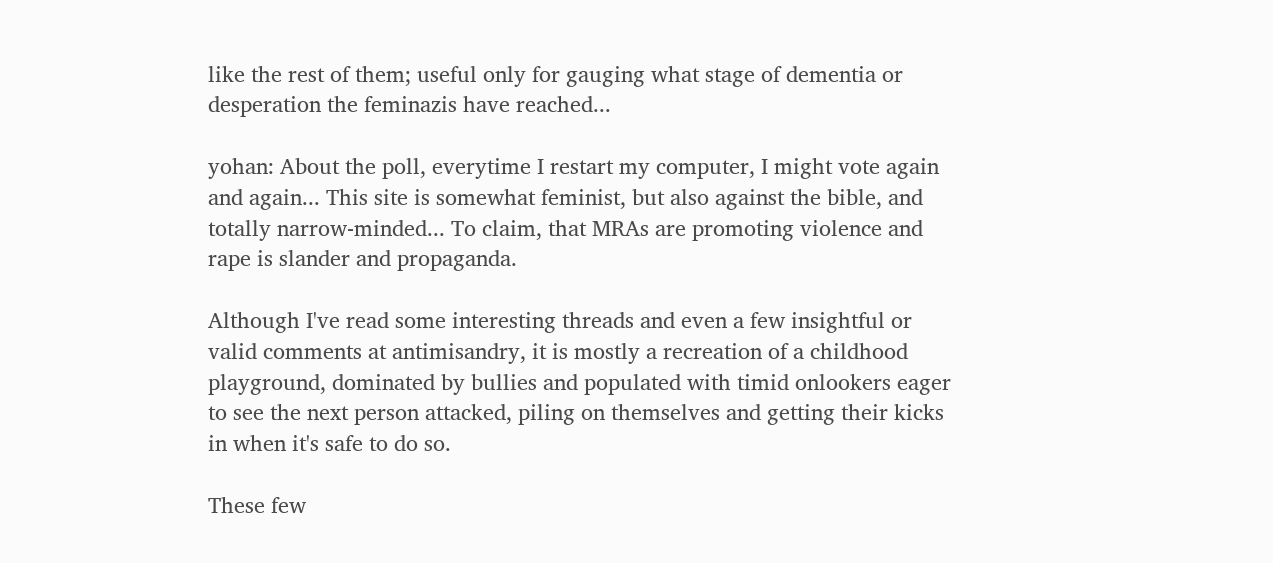like the rest of them; useful only for gauging what stage of dementia or desperation the feminazis have reached...

yohan: About the poll, everytime I restart my computer, I might vote again and again... This site is somewhat feminist, but also against the bible, and totally narrow-minded... To claim, that MRAs are promoting violence and rape is slander and propaganda.

Although I've read some interesting threads and even a few insightful or valid comments at antimisandry, it is mostly a recreation of a childhood playground, dominated by bullies and populated with timid onlookers eager to see the next person attacked, piling on themselves and getting their kicks in when it's safe to do so.

These few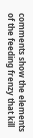comments show the elements of the feeding frenzy that kill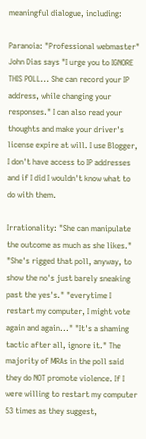meaningful dialogue, including:

Paranoia: "Professional webmaster" John Dias says "I urge you to IGNORE THIS POLL... She can record your IP address, while changing your responses." I can also read your thoughts and make your driver's license expire at will. I use Blogger, I don't have access to IP addresses and if I did I wouldn't know what to do with them.

Irrationality: "She can manipulate the outcome as much as she likes." "She's rigged that poll, anyway, to show the no's just barely sneaking past the yes's." "everytime I restart my computer, I might vote again and again..." "It's a shaming tactic after all, ignore it." The majority of MRAs in the poll said they do NOT promote violence. If I were willing to restart my computer 53 times as they suggest,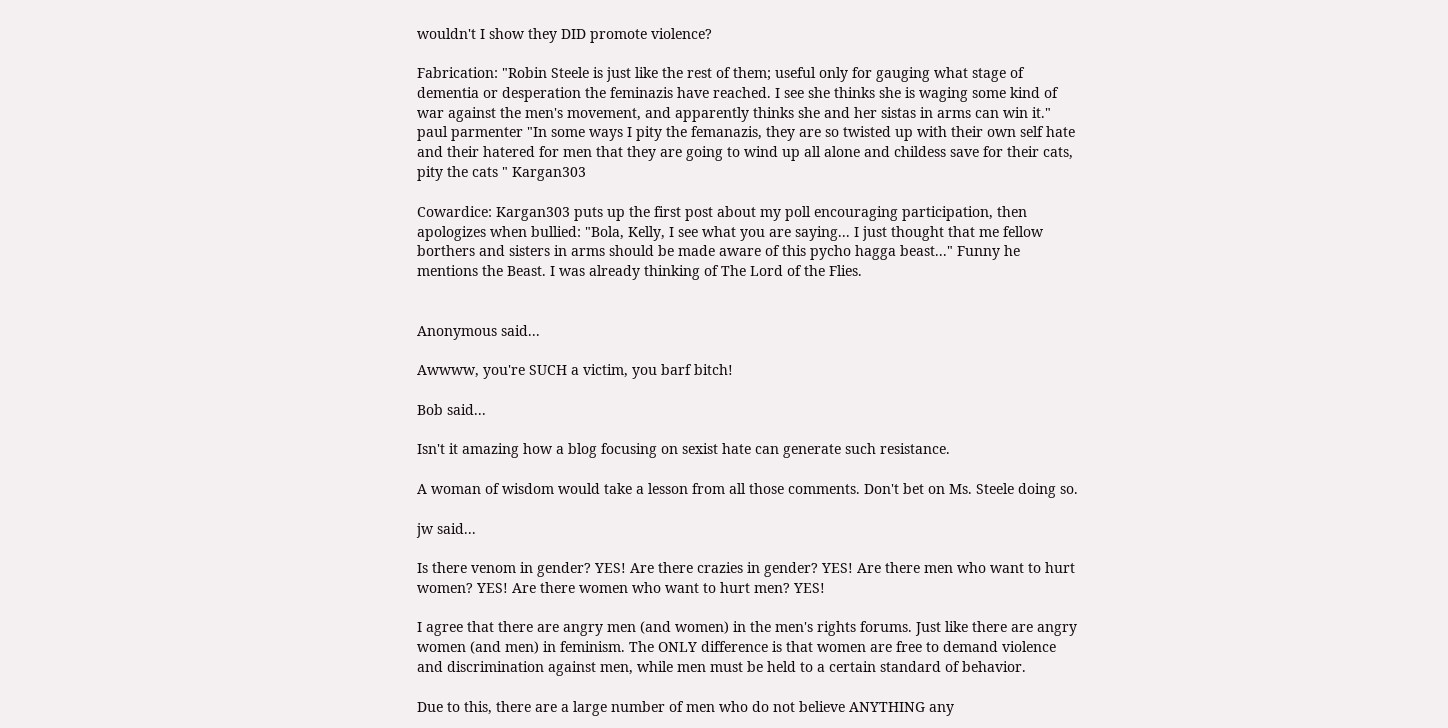wouldn't I show they DID promote violence?

Fabrication: "Robin Steele is just like the rest of them; useful only for gauging what stage of dementia or desperation the feminazis have reached. I see she thinks she is waging some kind of war against the men's movement, and apparently thinks she and her sistas in arms can win it." paul parmenter "In some ways I pity the femanazis, they are so twisted up with their own self hate and their hatered for men that they are going to wind up all alone and childess save for their cats, pity the cats " Kargan303

Cowardice: Kargan303 puts up the first post about my poll encouraging participation, then apologizes when bullied: "Bola, Kelly, I see what you are saying... I just thought that me fellow borthers and sisters in arms should be made aware of this pycho hagga beast..." Funny he mentions the Beast. I was already thinking of The Lord of the Flies.


Anonymous said...

Awwww, you're SUCH a victim, you barf bitch!

Bob said...

Isn't it amazing how a blog focusing on sexist hate can generate such resistance.

A woman of wisdom would take a lesson from all those comments. Don't bet on Ms. Steele doing so.

jw said...

Is there venom in gender? YES! Are there crazies in gender? YES! Are there men who want to hurt women? YES! Are there women who want to hurt men? YES!

I agree that there are angry men (and women) in the men's rights forums. Just like there are angry women (and men) in feminism. The ONLY difference is that women are free to demand violence and discrimination against men, while men must be held to a certain standard of behavior.

Due to this, there are a large number of men who do not believe ANYTHING any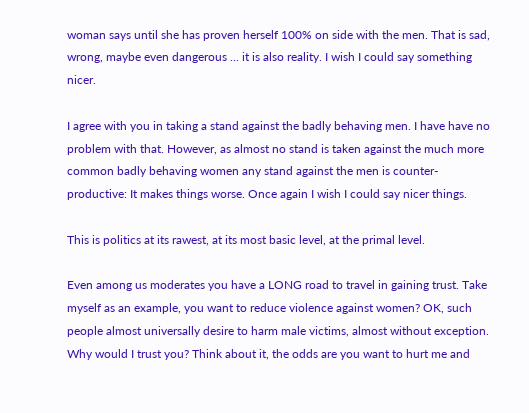woman says until she has proven herself 100% on side with the men. That is sad, wrong, maybe even dangerous ... it is also reality. I wish I could say something nicer.

I agree with you in taking a stand against the badly behaving men. I have have no problem with that. However, as almost no stand is taken against the much more common badly behaving women any stand against the men is counter-productive: It makes things worse. Once again I wish I could say nicer things.

This is politics at its rawest, at its most basic level, at the primal level.

Even among us moderates you have a LONG road to travel in gaining trust. Take myself as an example, you want to reduce violence against women? OK, such people almost universally desire to harm male victims, almost without exception. Why would I trust you? Think about it, the odds are you want to hurt me and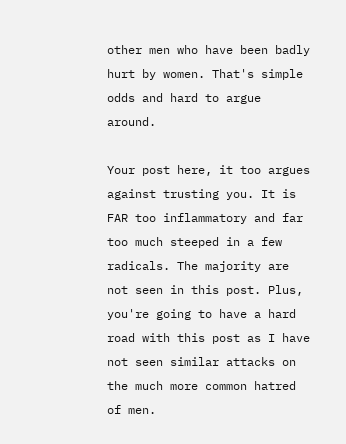other men who have been badly hurt by women. That's simple odds and hard to argue around.

Your post here, it too argues against trusting you. It is FAR too inflammatory and far too much steeped in a few radicals. The majority are not seen in this post. Plus, you're going to have a hard road with this post as I have not seen similar attacks on the much more common hatred of men.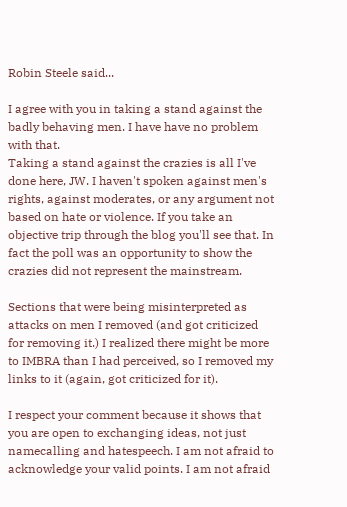Robin Steele said...

I agree with you in taking a stand against the badly behaving men. I have have no problem with that.
Taking a stand against the crazies is all I've done here, JW. I haven't spoken against men's rights, against moderates, or any argument not based on hate or violence. If you take an objective trip through the blog you'll see that. In fact the poll was an opportunity to show the crazies did not represent the mainstream.

Sections that were being misinterpreted as attacks on men I removed (and got criticized for removing it.) I realized there might be more to IMBRA than I had perceived, so I removed my links to it (again, got criticized for it).

I respect your comment because it shows that you are open to exchanging ideas, not just namecalling and hatespeech. I am not afraid to acknowledge your valid points. I am not afraid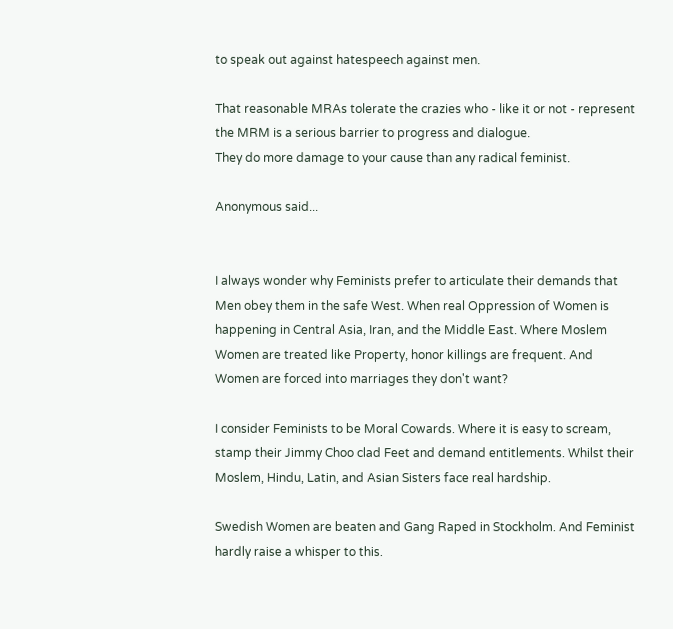to speak out against hatespeech against men.

That reasonable MRAs tolerate the crazies who - like it or not - represent the MRM is a serious barrier to progress and dialogue.
They do more damage to your cause than any radical feminist.

Anonymous said...


I always wonder why Feminists prefer to articulate their demands that Men obey them in the safe West. When real Oppression of Women is happening in Central Asia, Iran, and the Middle East. Where Moslem Women are treated like Property, honor killings are frequent. And Women are forced into marriages they don't want?

I consider Feminists to be Moral Cowards. Where it is easy to scream, stamp their Jimmy Choo clad Feet and demand entitlements. Whilst their Moslem, Hindu, Latin, and Asian Sisters face real hardship.

Swedish Women are beaten and Gang Raped in Stockholm. And Feminist hardly raise a whisper to this.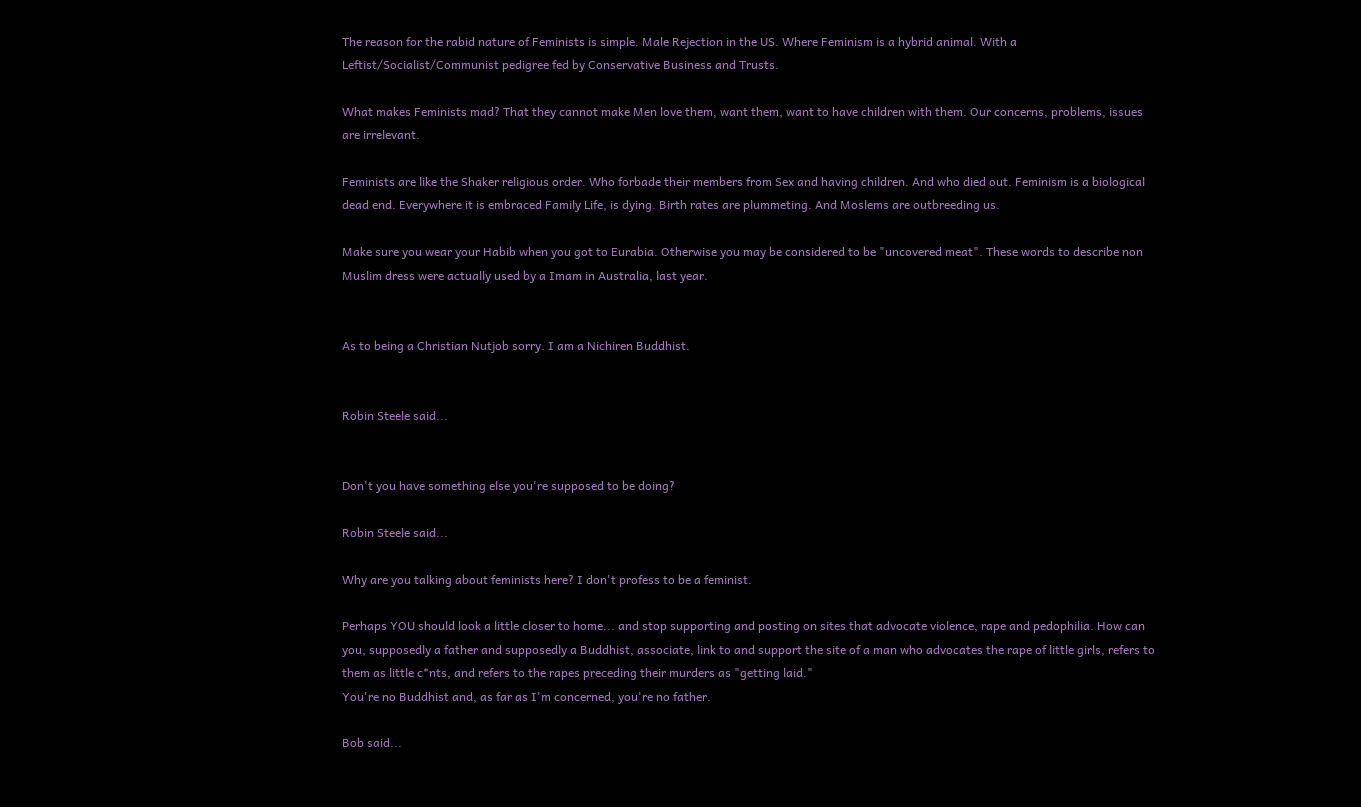The reason for the rabid nature of Feminists is simple. Male Rejection in the US. Where Feminism is a hybrid animal. With a Leftist/Socialist/Communist pedigree fed by Conservative Business and Trusts.

What makes Feminists mad? That they cannot make Men love them, want them, want to have children with them. Our concerns, problems, issues are irrelevant.

Feminists are like the Shaker religious order. Who forbade their members from Sex and having children. And who died out. Feminism is a biological dead end. Everywhere it is embraced Family Life, is dying. Birth rates are plummeting. And Moslems are outbreeding us.

Make sure you wear your Habib when you got to Eurabia. Otherwise you may be considered to be "uncovered meat". These words to describe non Muslim dress were actually used by a Imam in Australia, last year.


As to being a Christian Nutjob sorry. I am a Nichiren Buddhist.


Robin Steele said...


Don't you have something else you're supposed to be doing?

Robin Steele said...

Why are you talking about feminists here? I don't profess to be a feminist.

Perhaps YOU should look a little closer to home... and stop supporting and posting on sites that advocate violence, rape and pedophilia. How can you, supposedly a father and supposedly a Buddhist, associate, link to and support the site of a man who advocates the rape of little girls, refers to them as little c*nts, and refers to the rapes preceding their murders as "getting laid."
You're no Buddhist and, as far as I'm concerned, you're no father.

Bob said...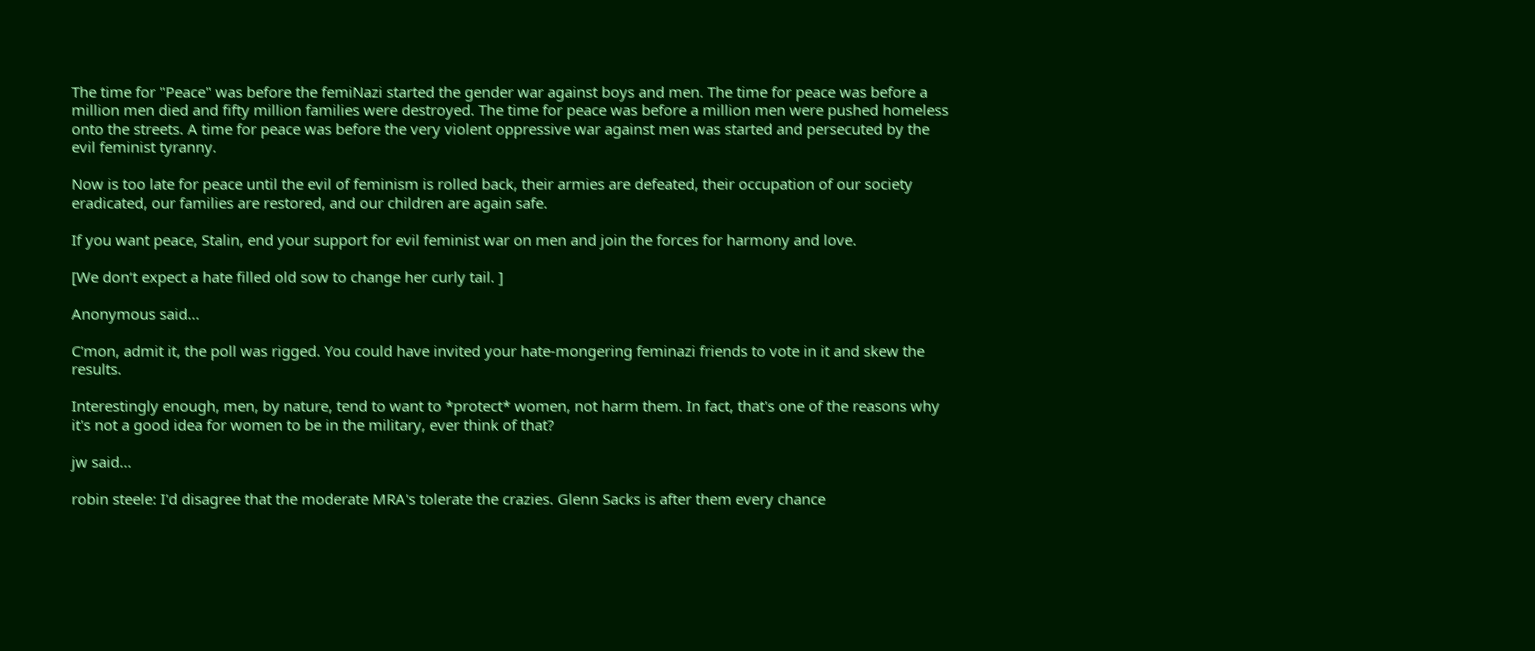The time for "Peace" was before the femiNazi started the gender war against boys and men. The time for peace was before a million men died and fifty million families were destroyed. The time for peace was before a million men were pushed homeless onto the streets. A time for peace was before the very violent oppressive war against men was started and persecuted by the evil feminist tyranny.

Now is too late for peace until the evil of feminism is rolled back, their armies are defeated, their occupation of our society eradicated, our families are restored, and our children are again safe.

If you want peace, Stalin, end your support for evil feminist war on men and join the forces for harmony and love.

[We don‘t expect a hate filled old sow to change her curly tail. ]

Anonymous said...

C'mon, admit it, the poll was rigged. You could have invited your hate-mongering feminazi friends to vote in it and skew the results.

Interestingly enough, men, by nature, tend to want to *protect* women, not harm them. In fact, that's one of the reasons why it's not a good idea for women to be in the military, ever think of that?

jw said...

robin steele: I'd disagree that the moderate MRA's tolerate the crazies. Glenn Sacks is after them every chance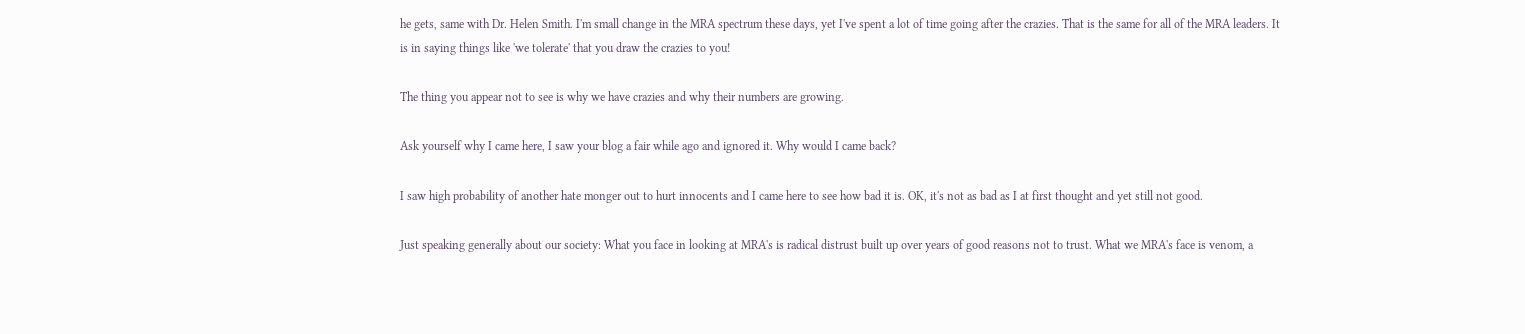he gets, same with Dr. Helen Smith. I'm small change in the MRA spectrum these days, yet I've spent a lot of time going after the crazies. That is the same for all of the MRA leaders. It is in saying things like 'we tolerate' that you draw the crazies to you!

The thing you appear not to see is why we have crazies and why their numbers are growing.

Ask yourself why I came here, I saw your blog a fair while ago and ignored it. Why would I came back?

I saw high probability of another hate monger out to hurt innocents and I came here to see how bad it is. OK, it's not as bad as I at first thought and yet still not good.

Just speaking generally about our society: What you face in looking at MRA's is radical distrust built up over years of good reasons not to trust. What we MRA's face is venom, a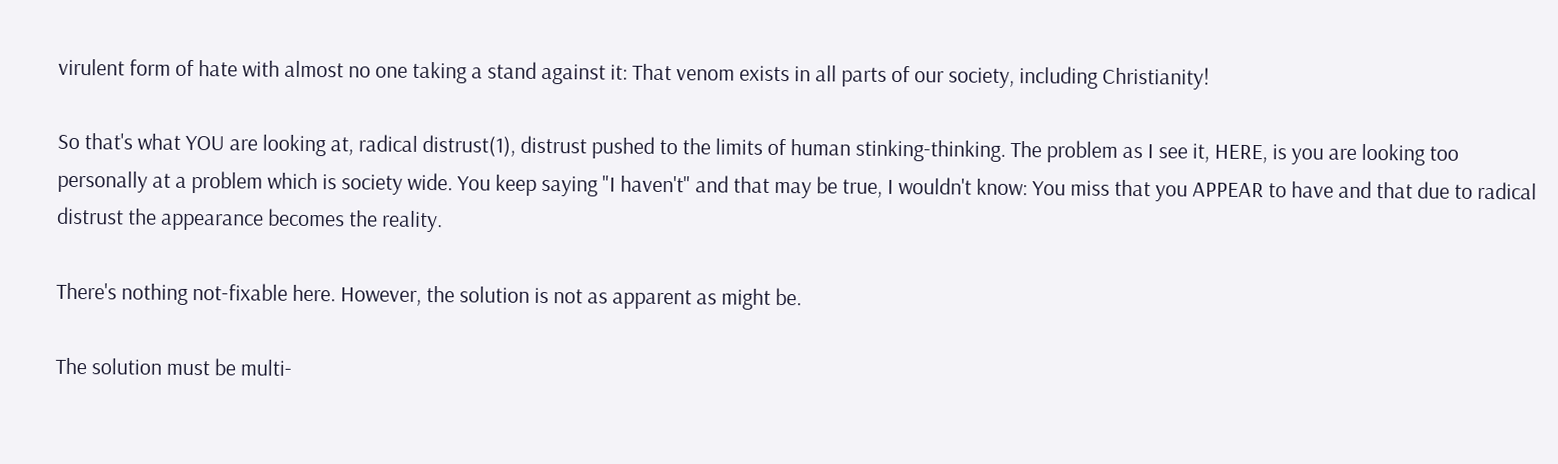virulent form of hate with almost no one taking a stand against it: That venom exists in all parts of our society, including Christianity!

So that's what YOU are looking at, radical distrust(1), distrust pushed to the limits of human stinking-thinking. The problem as I see it, HERE, is you are looking too personally at a problem which is society wide. You keep saying "I haven't" and that may be true, I wouldn't know: You miss that you APPEAR to have and that due to radical distrust the appearance becomes the reality.

There's nothing not-fixable here. However, the solution is not as apparent as might be.

The solution must be multi-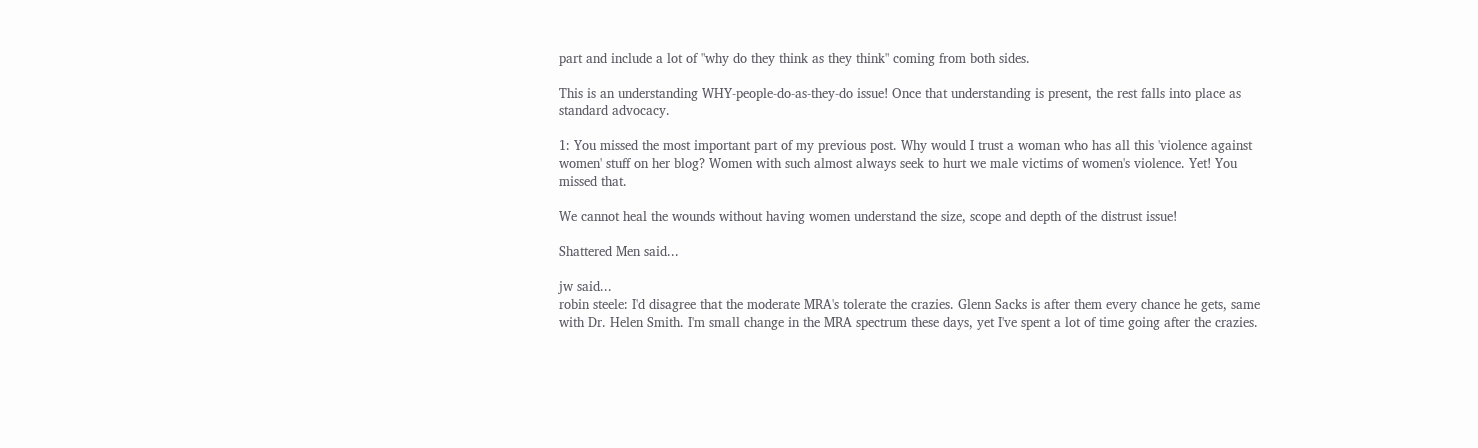part and include a lot of "why do they think as they think" coming from both sides.

This is an understanding WHY-people-do-as-they-do issue! Once that understanding is present, the rest falls into place as standard advocacy.

1: You missed the most important part of my previous post. Why would I trust a woman who has all this 'violence against women' stuff on her blog? Women with such almost always seek to hurt we male victims of women's violence. Yet! You missed that.

We cannot heal the wounds without having women understand the size, scope and depth of the distrust issue!

Shattered Men said...

jw said...
robin steele: I'd disagree that the moderate MRA's tolerate the crazies. Glenn Sacks is after them every chance he gets, same with Dr. Helen Smith. I'm small change in the MRA spectrum these days, yet I've spent a lot of time going after the crazies.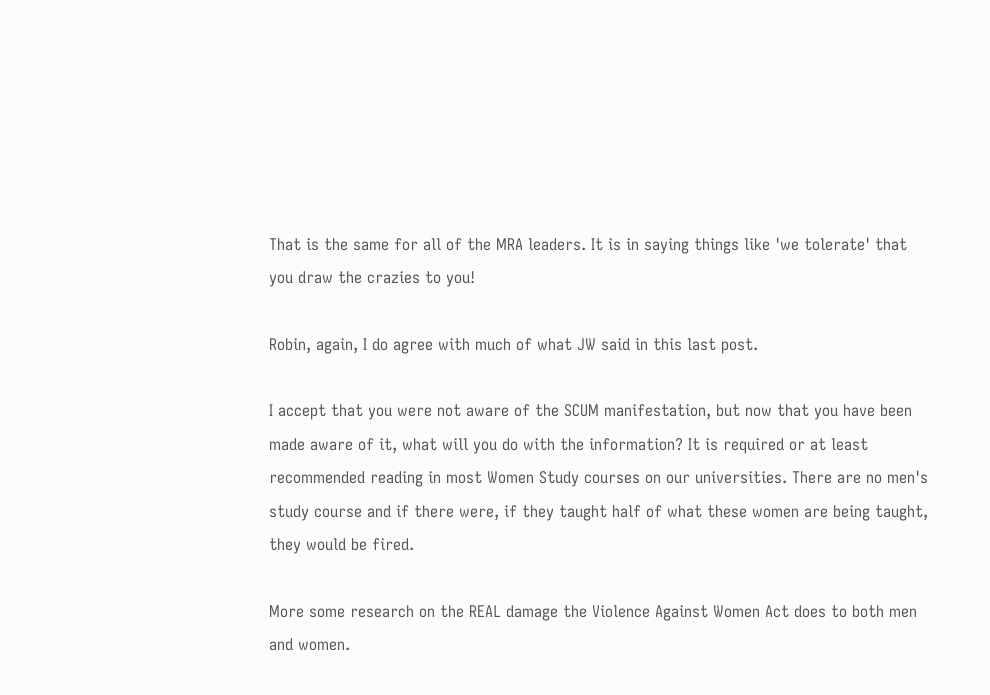That is the same for all of the MRA leaders. It is in saying things like 'we tolerate' that you draw the crazies to you!

Robin, again, I do agree with much of what JW said in this last post.

I accept that you were not aware of the SCUM manifestation, but now that you have been made aware of it, what will you do with the information? It is required or at least recommended reading in most Women Study courses on our universities. There are no men's study course and if there were, if they taught half of what these women are being taught, they would be fired.

More some research on the REAL damage the Violence Against Women Act does to both men and women.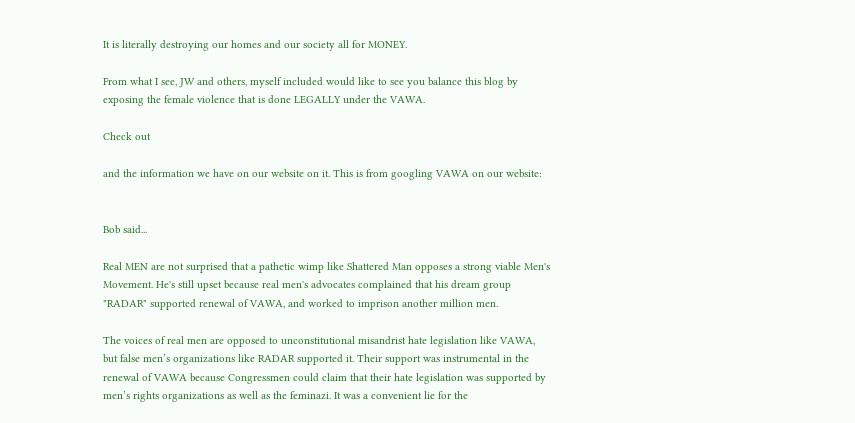It is literally destroying our homes and our society all for MONEY.

From what I see, JW and others, myself included would like to see you balance this blog by exposing the female violence that is done LEGALLY under the VAWA.

Check out

and the information we have on our website on it. This is from googling VAWA on our website:


Bob said...

Real MEN are not surprised that a pathetic wimp like Shattered Man opposes a strong viable Men's Movement. He's still upset because real men's advocates complained that his dream group "RADAR" supported renewal of VAWA, and worked to imprison another million men.

The voices of real men are opposed to unconstitutional misandrist hate legislation like VAWA, but false men’s organizations like RADAR supported it. Their support was instrumental in the renewal of VAWA because Congressmen could claim that their hate legislation was supported by men’s rights organizations as well as the feminazi. It was a convenient lie for the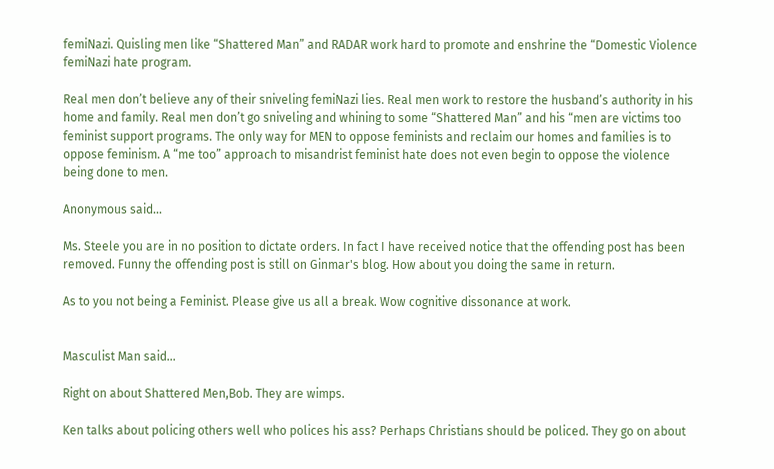femiNazi. Quisling men like “Shattered Man” and RADAR work hard to promote and enshrine the “Domestic Violence femiNazi hate program.

Real men don’t believe any of their sniveling femiNazi lies. Real men work to restore the husband’s authority in his home and family. Real men don’t go sniveling and whining to some “Shattered Man” and his “men are victims too feminist support programs. The only way for MEN to oppose feminists and reclaim our homes and families is to oppose feminism. A “me too” approach to misandrist feminist hate does not even begin to oppose the violence being done to men.

Anonymous said...

Ms. Steele you are in no position to dictate orders. In fact I have received notice that the offending post has been removed. Funny the offending post is still on Ginmar's blog. How about you doing the same in return.

As to you not being a Feminist. Please give us all a break. Wow cognitive dissonance at work.


Masculist Man said...

Right on about Shattered Men,Bob. They are wimps.

Ken talks about policing others well who polices his ass? Perhaps Christians should be policed. They go on about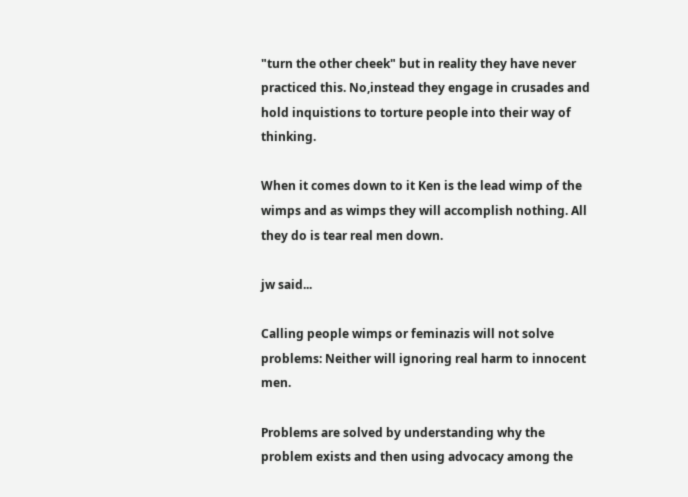"turn the other cheek" but in reality they have never practiced this. No,instead they engage in crusades and hold inquistions to torture people into their way of thinking.

When it comes down to it Ken is the lead wimp of the wimps and as wimps they will accomplish nothing. All they do is tear real men down.

jw said...

Calling people wimps or feminazis will not solve problems: Neither will ignoring real harm to innocent men.

Problems are solved by understanding why the problem exists and then using advocacy among the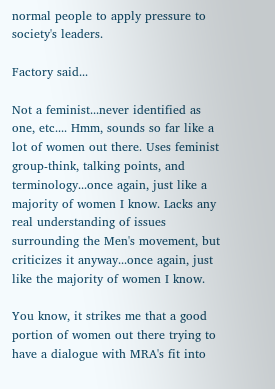normal people to apply pressure to society's leaders.

Factory said...

Not a feminist...never identified as one, etc.... Hmm, sounds so far like a lot of women out there. Uses feminist group-think, talking points, and terminology...once again, just like a majority of women I know. Lacks any real understanding of issues surrounding the Men's movement, but criticizes it anyway...once again, just like the majority of women I know.

You know, it strikes me that a good portion of women out there trying to have a dialogue with MRA's fit into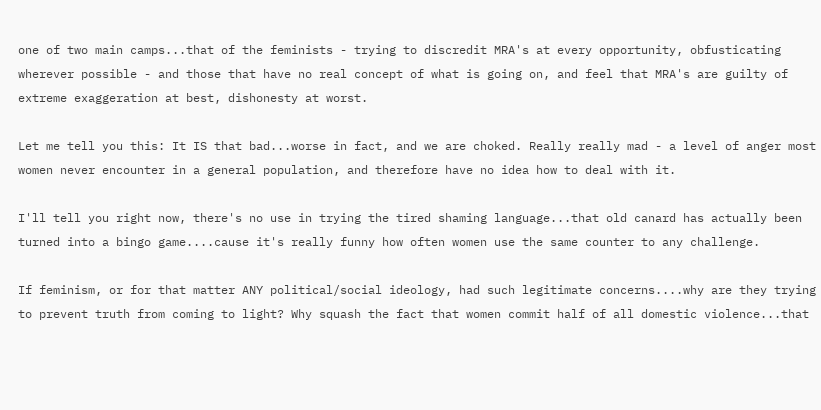one of two main camps...that of the feminists - trying to discredit MRA's at every opportunity, obfusticating wherever possible - and those that have no real concept of what is going on, and feel that MRA's are guilty of extreme exaggeration at best, dishonesty at worst.

Let me tell you this: It IS that bad...worse in fact, and we are choked. Really really mad - a level of anger most women never encounter in a general population, and therefore have no idea how to deal with it.

I'll tell you right now, there's no use in trying the tired shaming language...that old canard has actually been turned into a bingo game....cause it's really funny how often women use the same counter to any challenge.

If feminism, or for that matter ANY political/social ideology, had such legitimate concerns....why are they trying to prevent truth from coming to light? Why squash the fact that women commit half of all domestic violence...that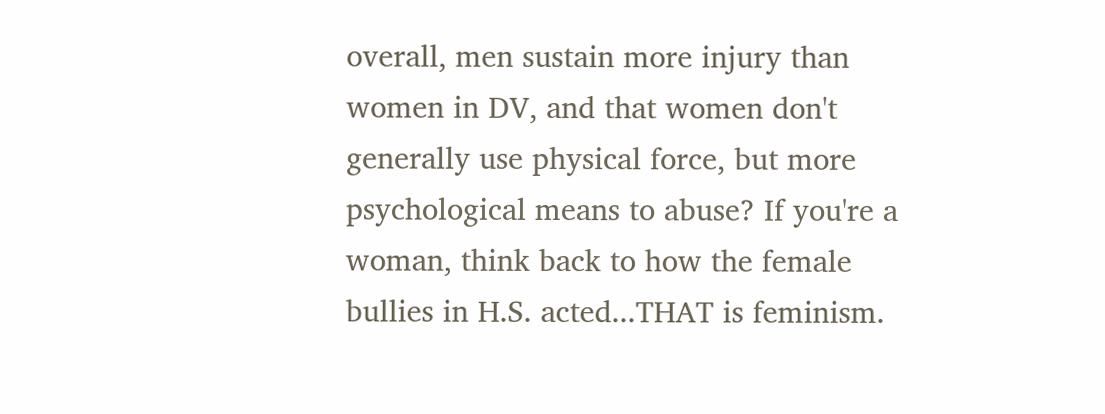overall, men sustain more injury than women in DV, and that women don't generally use physical force, but more psychological means to abuse? If you're a woman, think back to how the female bullies in H.S. acted...THAT is feminism.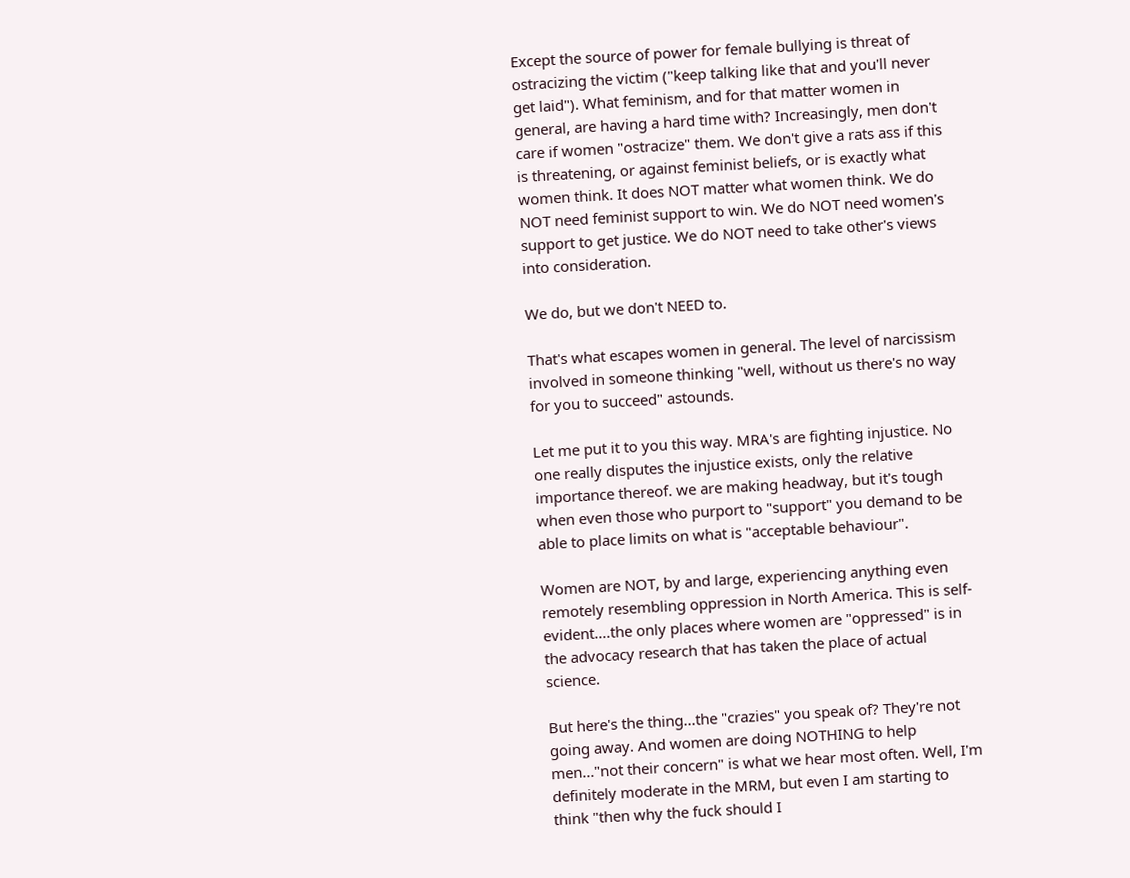Except the source of power for female bullying is threat of ostracizing the victim ("keep talking like that and you'll never get laid"). What feminism, and for that matter women in general, are having a hard time with? Increasingly, men don't care if women "ostracize" them. We don't give a rats ass if this is threatening, or against feminist beliefs, or is exactly what women think. It does NOT matter what women think. We do NOT need feminist support to win. We do NOT need women's support to get justice. We do NOT need to take other's views into consideration.

We do, but we don't NEED to.

That's what escapes women in general. The level of narcissism involved in someone thinking "well, without us there's no way for you to succeed" astounds.

Let me put it to you this way. MRA's are fighting injustice. No one really disputes the injustice exists, only the relative importance thereof. we are making headway, but it's tough when even those who purport to "support" you demand to be able to place limits on what is "acceptable behaviour".

Women are NOT, by and large, experiencing anything even remotely resembling oppression in North America. This is self-evident....the only places where women are "oppressed" is in the advocacy research that has taken the place of actual science.

But here's the thing...the "crazies" you speak of? They're not going away. And women are doing NOTHING to help men..."not their concern" is what we hear most often. Well, I'm definitely moderate in the MRM, but even I am starting to think "then why the fuck should I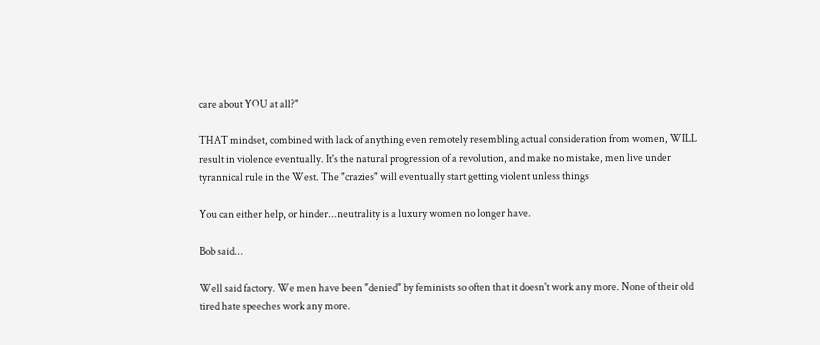care about YOU at all?"

THAT mindset, combined with lack of anything even remotely resembling actual consideration from women, WILL result in violence eventually. It's the natural progression of a revolution, and make no mistake, men live under tyrannical rule in the West. The "crazies" will eventually start getting violent unless things

You can either help, or hinder...neutrality is a luxury women no longer have.

Bob said...

Well said factory. We men have been "denied" by feminists so often that it doesn't work any more. None of their old tired hate speeches work any more.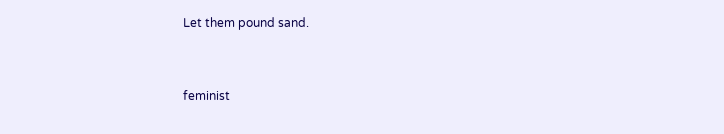Let them pound sand.


feminist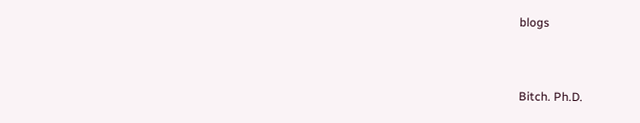blogs


Bitch. Ph.D.